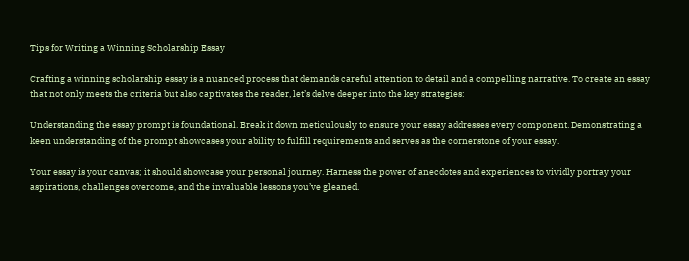Tips for Writing a Winning Scholarship Essay

Crafting a winning scholarship essay is a nuanced process that demands careful attention to detail and a compelling narrative. To create an essay that not only meets the criteria but also captivates the reader, let’s delve deeper into the key strategies:

Understanding the essay prompt is foundational. Break it down meticulously to ensure your essay addresses every component. Demonstrating a keen understanding of the prompt showcases your ability to fulfill requirements and serves as the cornerstone of your essay.

Your essay is your canvas; it should showcase your personal journey. Harness the power of anecdotes and experiences to vividly portray your aspirations, challenges overcome, and the invaluable lessons you’ve gleaned.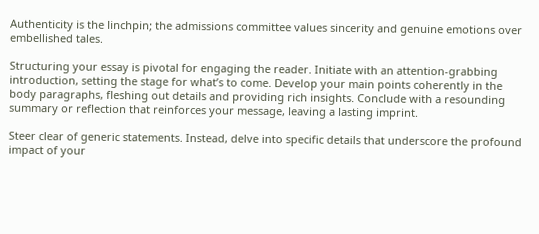Authenticity is the linchpin; the admissions committee values sincerity and genuine emotions over embellished tales.

Structuring your essay is pivotal for engaging the reader. Initiate with an attention-grabbing introduction, setting the stage for what’s to come. Develop your main points coherently in the body paragraphs, fleshing out details and providing rich insights. Conclude with a resounding summary or reflection that reinforces your message, leaving a lasting imprint.

Steer clear of generic statements. Instead, delve into specific details that underscore the profound impact of your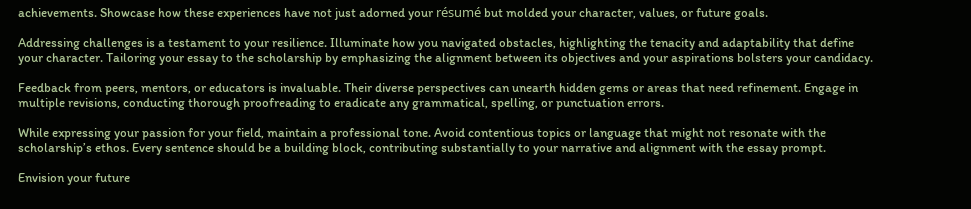achievements. Showcase how these experiences have not just adorned your résumé but molded your character, values, or future goals.

Addressing challenges is a testament to your resilience. Illuminate how you navigated obstacles, highlighting the tenacity and adaptability that define your character. Tailoring your essay to the scholarship by emphasizing the alignment between its objectives and your aspirations bolsters your candidacy.

Feedback from peers, mentors, or educators is invaluable. Their diverse perspectives can unearth hidden gems or areas that need refinement. Engage in multiple revisions, conducting thorough proofreading to eradicate any grammatical, spelling, or punctuation errors.

While expressing your passion for your field, maintain a professional tone. Avoid contentious topics or language that might not resonate with the scholarship’s ethos. Every sentence should be a building block, contributing substantially to your narrative and alignment with the essay prompt.

Envision your future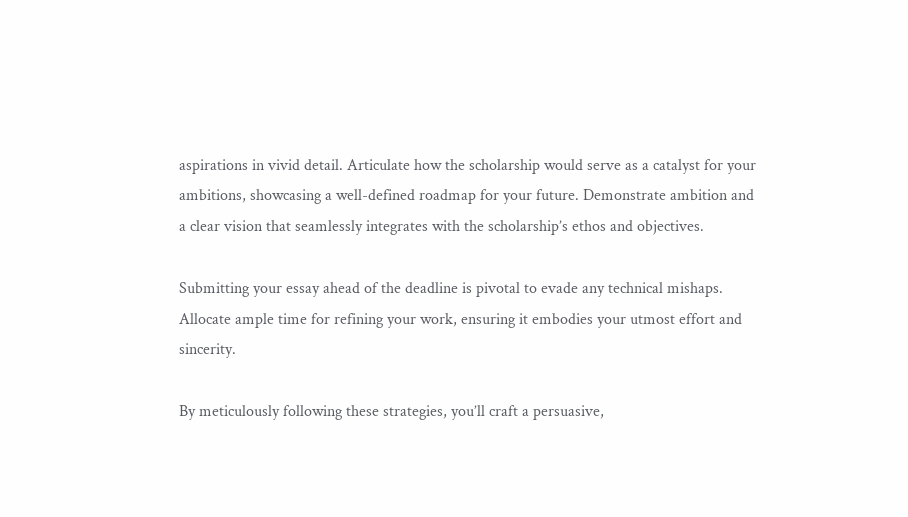aspirations in vivid detail. Articulate how the scholarship would serve as a catalyst for your ambitions, showcasing a well-defined roadmap for your future. Demonstrate ambition and a clear vision that seamlessly integrates with the scholarship’s ethos and objectives.

Submitting your essay ahead of the deadline is pivotal to evade any technical mishaps. Allocate ample time for refining your work, ensuring it embodies your utmost effort and sincerity.

By meticulously following these strategies, you’ll craft a persuasive,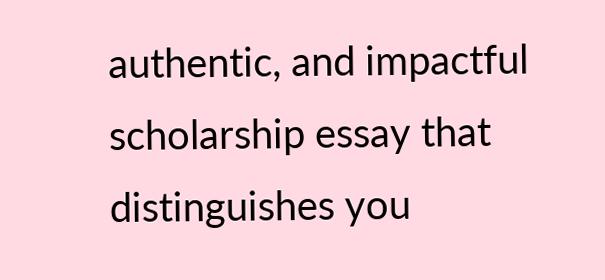authentic, and impactful scholarship essay that distinguishes you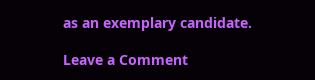as an exemplary candidate.

Leave a Comment